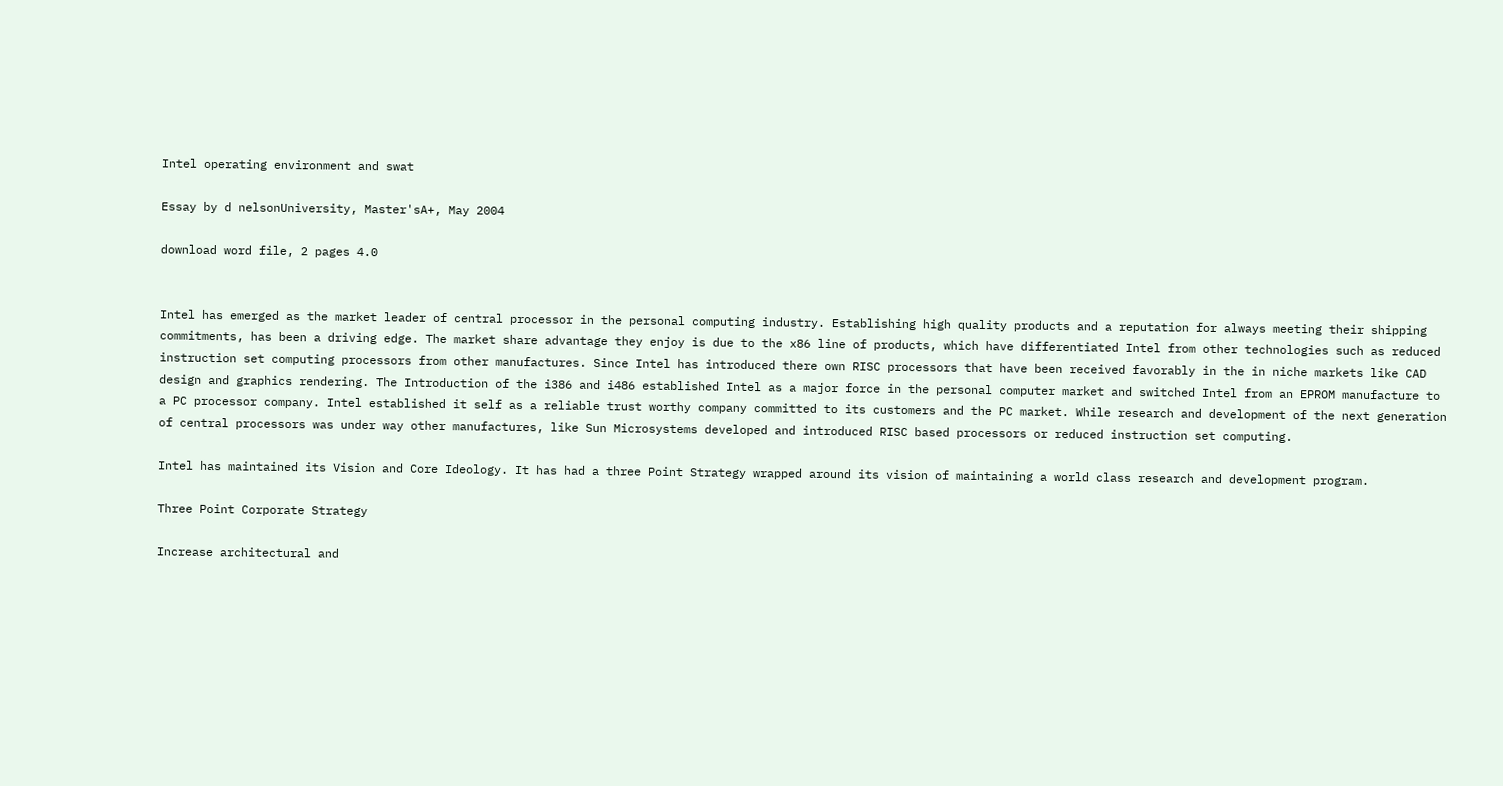Intel operating environment and swat

Essay by d nelsonUniversity, Master'sA+, May 2004

download word file, 2 pages 4.0


Intel has emerged as the market leader of central processor in the personal computing industry. Establishing high quality products and a reputation for always meeting their shipping commitments, has been a driving edge. The market share advantage they enjoy is due to the x86 line of products, which have differentiated Intel from other technologies such as reduced instruction set computing processors from other manufactures. Since Intel has introduced there own RISC processors that have been received favorably in the in niche markets like CAD design and graphics rendering. The Introduction of the i386 and i486 established Intel as a major force in the personal computer market and switched Intel from an EPROM manufacture to a PC processor company. Intel established it self as a reliable trust worthy company committed to its customers and the PC market. While research and development of the next generation of central processors was under way other manufactures, like Sun Microsystems developed and introduced RISC based processors or reduced instruction set computing.

Intel has maintained its Vision and Core Ideology. It has had a three Point Strategy wrapped around its vision of maintaining a world class research and development program.

Three Point Corporate Strategy

Increase architectural and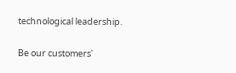technological leadership.

Be our customers'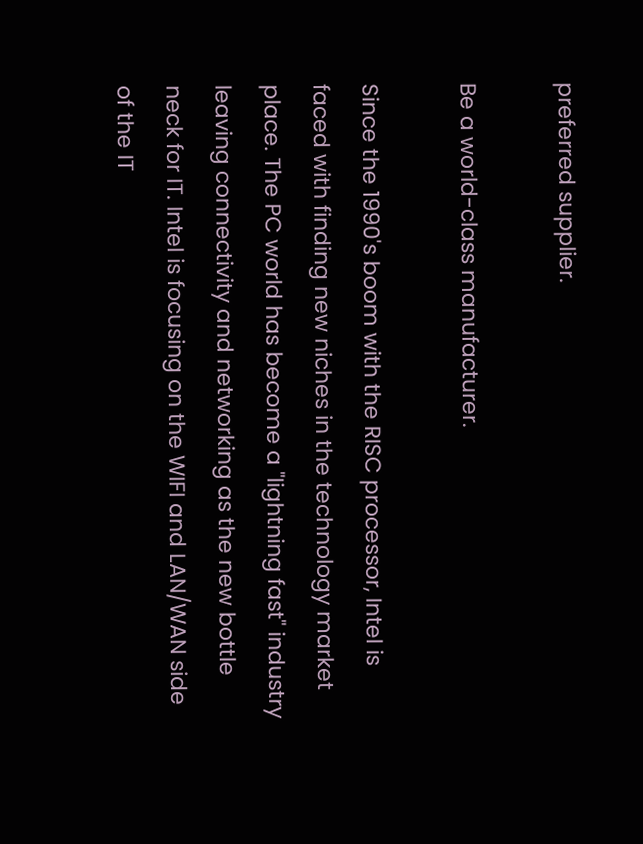preferred supplier.

Be a world-class manufacturer.

Since the 1990's boom with the RISC processor, Intel is faced with finding new niches in the technology market place. The PC world has become a "lightning fast" industry leaving connectivity and networking as the new bottle neck for IT. Intel is focusing on the WIFI and LAN/WAN side of the IT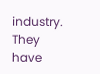industry. They have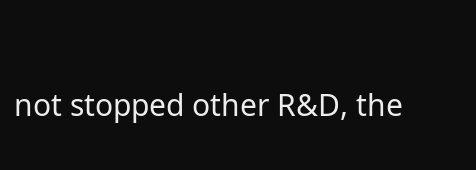not stopped other R&D, the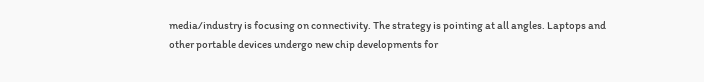media/industry is focusing on connectivity. The strategy is pointing at all angles. Laptops and other portable devices undergo new chip developments for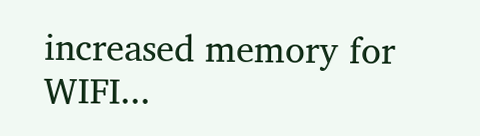increased memory for WIFI...